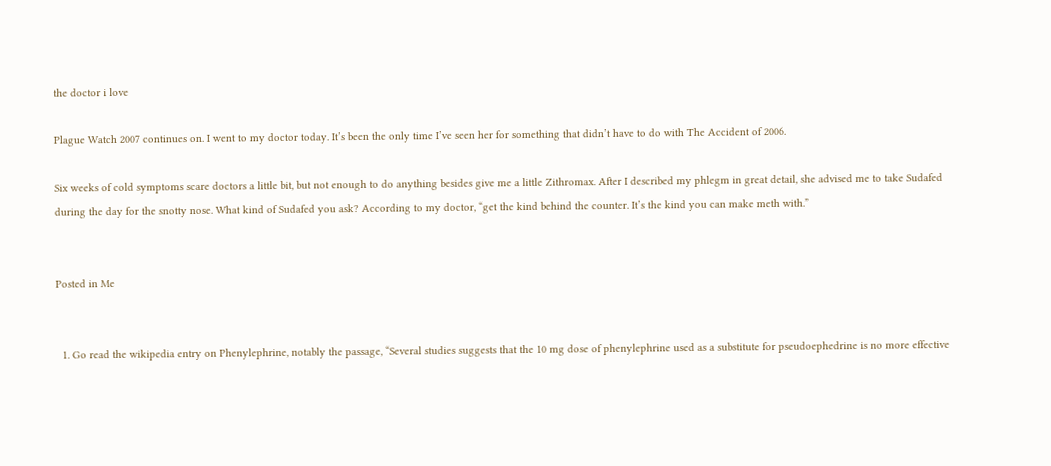the doctor i love

Plague Watch 2007 continues on. I went to my doctor today. It’s been the only time I’ve seen her for something that didn’t have to do with The Accident of 2006.

Six weeks of cold symptoms scare doctors a little bit, but not enough to do anything besides give me a little Zithromax. After I described my phlegm in great detail, she advised me to take Sudafed during the day for the snotty nose. What kind of Sudafed you ask? According to my doctor, “get the kind behind the counter. It’s the kind you can make meth with.”


Posted in Me


  1. Go read the wikipedia entry on Phenylephrine, notably the passage, “Several studies suggests that the 10 mg dose of phenylephrine used as a substitute for pseudoephedrine is no more effective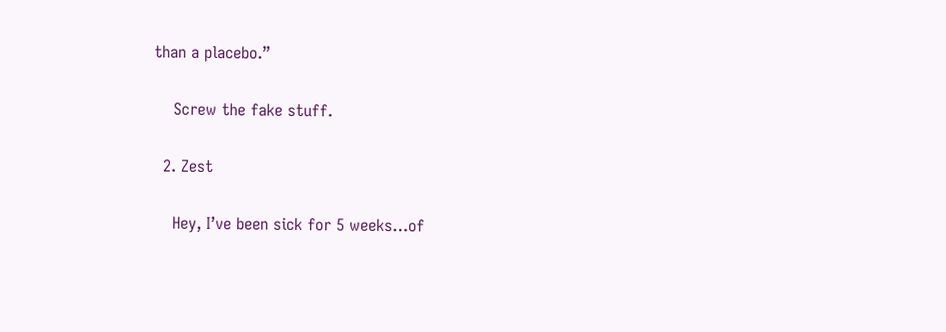than a placebo.”

    Screw the fake stuff.

  2. Zest

    Hey, I’ve been sick for 5 weeks…of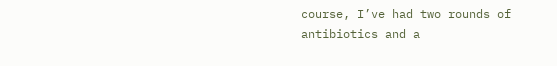course, I’ve had two rounds of antibiotics and a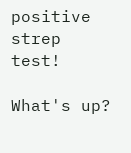positive strep test!

What's up?